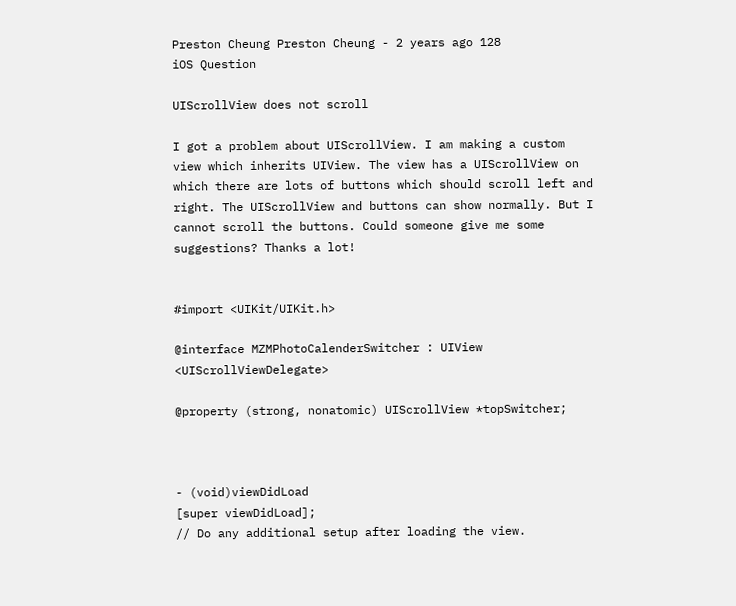Preston Cheung Preston Cheung - 2 years ago 128
iOS Question

UIScrollView does not scroll

I got a problem about UIScrollView. I am making a custom view which inherits UIView. The view has a UIScrollView on which there are lots of buttons which should scroll left and right. The UIScrollView and buttons can show normally. But I cannot scroll the buttons. Could someone give me some suggestions? Thanks a lot!


#import <UIKit/UIKit.h>

@interface MZMPhotoCalenderSwitcher : UIView <UIScrollViewDelegate>

@property (strong, nonatomic) UIScrollView *topSwitcher;



- (void)viewDidLoad
[super viewDidLoad];
// Do any additional setup after loading the view.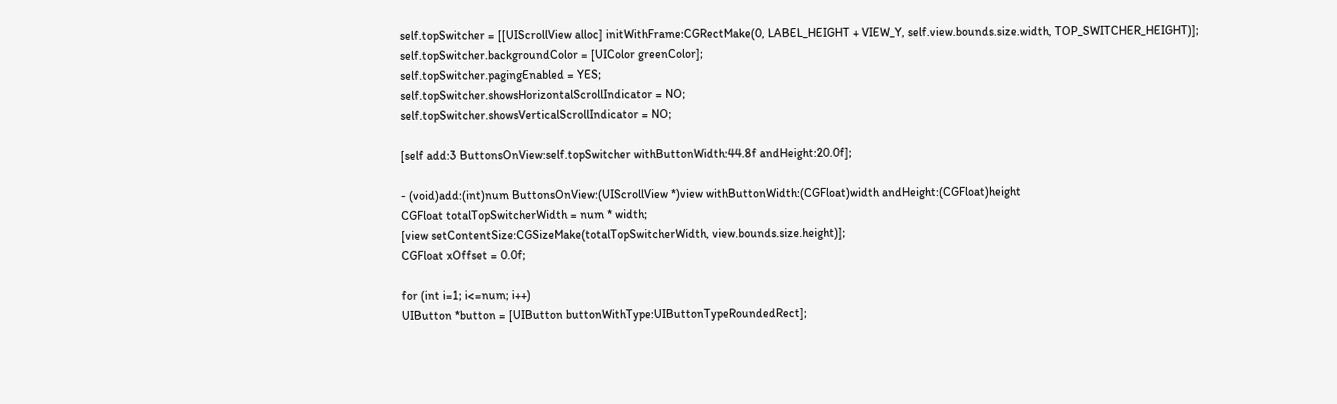self.topSwitcher = [[UIScrollView alloc] initWithFrame:CGRectMake(0, LABEL_HEIGHT + VIEW_Y, self.view.bounds.size.width, TOP_SWITCHER_HEIGHT)];
self.topSwitcher.backgroundColor = [UIColor greenColor];
self.topSwitcher.pagingEnabled = YES;
self.topSwitcher.showsHorizontalScrollIndicator = NO;
self.topSwitcher.showsVerticalScrollIndicator = NO;

[self add:3 ButtonsOnView:self.topSwitcher withButtonWidth:44.8f andHeight:20.0f];

- (void)add:(int)num ButtonsOnView:(UIScrollView *)view withButtonWidth:(CGFloat)width andHeight:(CGFloat)height
CGFloat totalTopSwitcherWidth = num * width;
[view setContentSize:CGSizeMake(totalTopSwitcherWidth, view.bounds.size.height)];
CGFloat xOffset = 0.0f;

for (int i=1; i<=num; i++)
UIButton *button = [UIButton buttonWithType:UIButtonTypeRoundedRect];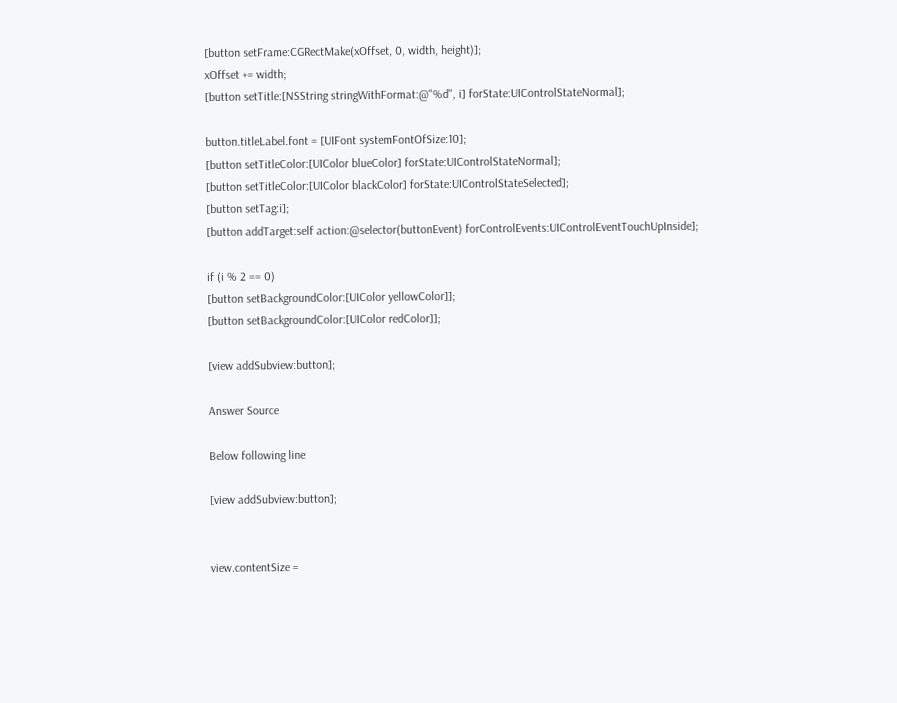[button setFrame:CGRectMake(xOffset, 0, width, height)];
xOffset += width;
[button setTitle:[NSString stringWithFormat:@"%d", i] forState:UIControlStateNormal];

button.titleLabel.font = [UIFont systemFontOfSize:10];
[button setTitleColor:[UIColor blueColor] forState:UIControlStateNormal];
[button setTitleColor:[UIColor blackColor] forState:UIControlStateSelected];
[button setTag:i];
[button addTarget:self action:@selector(buttonEvent) forControlEvents:UIControlEventTouchUpInside];

if (i % 2 == 0)
[button setBackgroundColor:[UIColor yellowColor]];
[button setBackgroundColor:[UIColor redColor]];

[view addSubview:button];

Answer Source

Below following line

[view addSubview:button];


view.contentSize =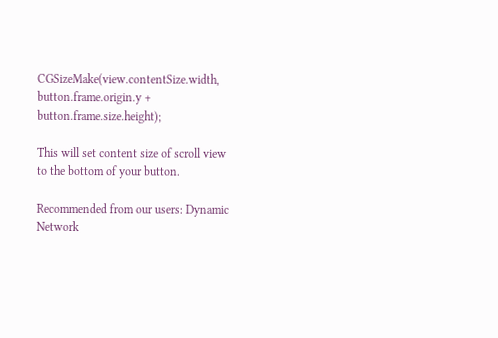CGSizeMake(view.contentSize.width, button.frame.origin.y + button.frame.size.height);

This will set content size of scroll view to the bottom of your button.

Recommended from our users: Dynamic Network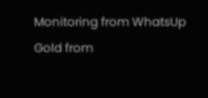Monitoring from WhatsUp Gold from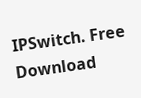IPSwitch. Free Download